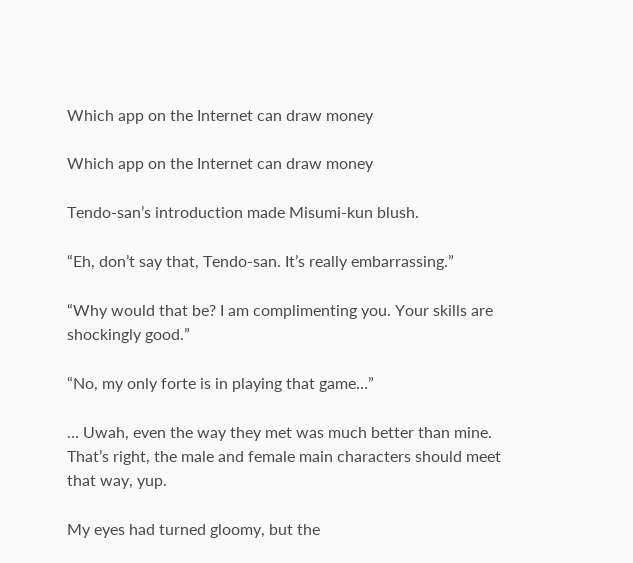Which app on the Internet can draw money

Which app on the Internet can draw money

Tendo-san’s introduction made Misumi-kun blush.

“Eh, don’t say that, Tendo-san. It’s really embarrassing.”

“Why would that be? I am complimenting you. Your skills are shockingly good.”

“No, my only forte is in playing that game…”

… Uwah, even the way they met was much better than mine. That’s right, the male and female main characters should meet that way, yup.

My eyes had turned gloomy, but the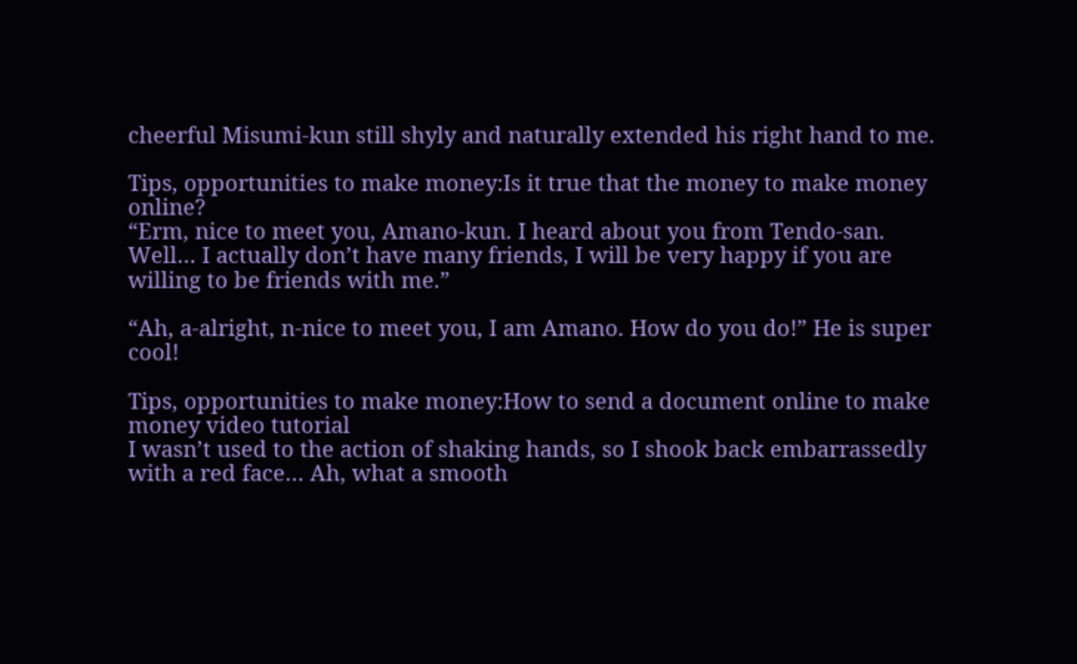cheerful Misumi-kun still shyly and naturally extended his right hand to me.

Tips, opportunities to make money:Is it true that the money to make money online?
“Erm, nice to meet you, Amano-kun. I heard about you from Tendo-san. Well… I actually don’t have many friends, I will be very happy if you are willing to be friends with me.”

“Ah, a-alright, n-nice to meet you, I am Amano. How do you do!” He is super cool!

Tips, opportunities to make money:How to send a document online to make money video tutorial
I wasn’t used to the action of shaking hands, so I shook back embarrassedly with a red face… Ah, what a smooth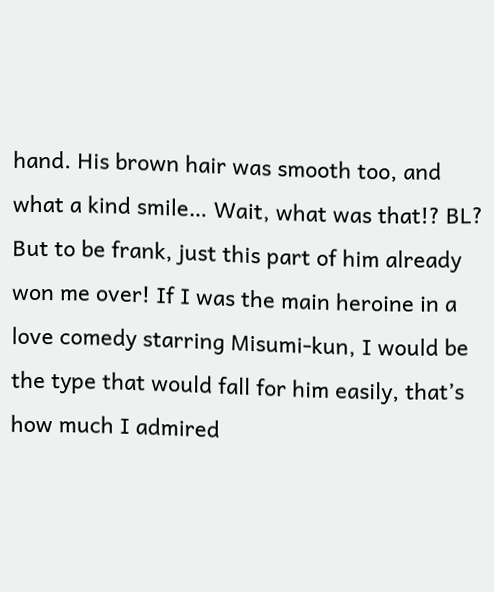hand. His brown hair was smooth too, and what a kind smile… Wait, what was that!? BL? But to be frank, just this part of him already won me over! If I was the main heroine in a love comedy starring Misumi-kun, I would be the type that would fall for him easily, that’s how much I admired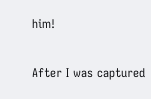him!

After I was captured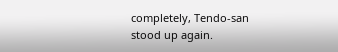completely, Tendo-san stood up again.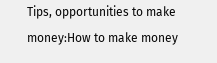Tips, opportunities to make money:How to make money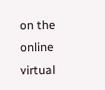on the online virtual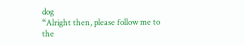dog
“Alright then, please follow me to the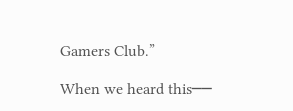Gamers Club.”

When we heard this──